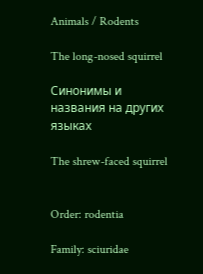Animals / Rodents

The long-nosed squirrel

Синонимы и названия на других языках

The shrew-faced squirrel


Order: rodentia

Family: sciuridae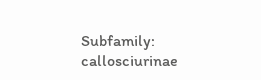Subfamily: callosciurinae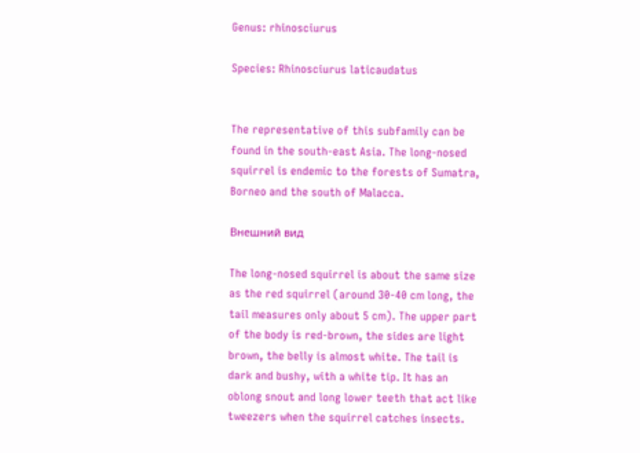Genus: rhinosciurus

Species: Rhinosciurus laticaudatus


The representative of this subfamily can be found in the south-east Asia. The long-nosed squirrel is endemic to the forests of Sumatra, Borneo and the south of Malacca.

Внешний вид

The long-nosed squirrel is about the same size as the red squirrel (around 30-40 cm long, the tail measures only about 5 cm). The upper part of the body is red-brown, the sides are light brown, the belly is almost white. The tail is dark and bushy, with a white tip. It has an oblong snout and long lower teeth that act like tweezers when the squirrel catches insects.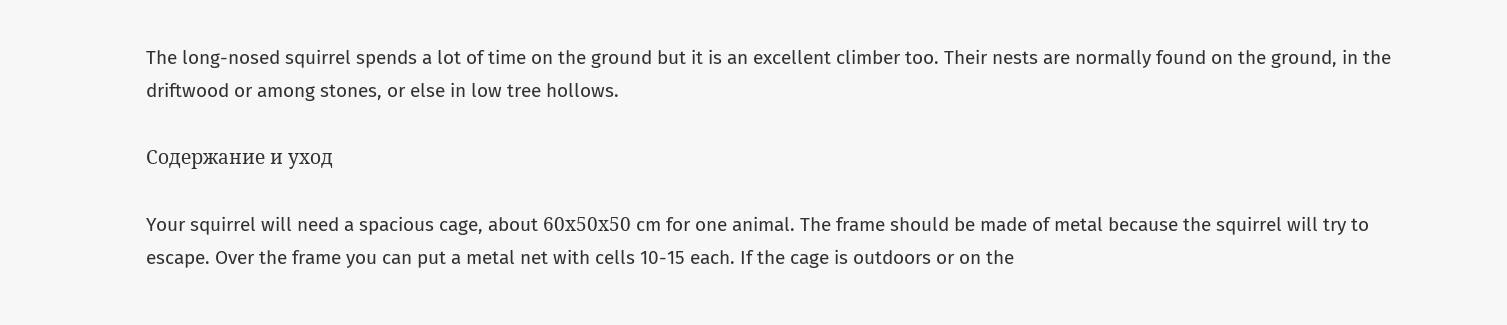The long-nosed squirrel spends a lot of time on the ground but it is an excellent climber too. Their nests are normally found on the ground, in the driftwood or among stones, or else in low tree hollows.

Содержание и уход

Your squirrel will need a spacious cage, about 60х50х50 cm for one animal. The frame should be made of metal because the squirrel will try to escape. Over the frame you can put a metal net with cells 10-15 each. If the cage is outdoors or on the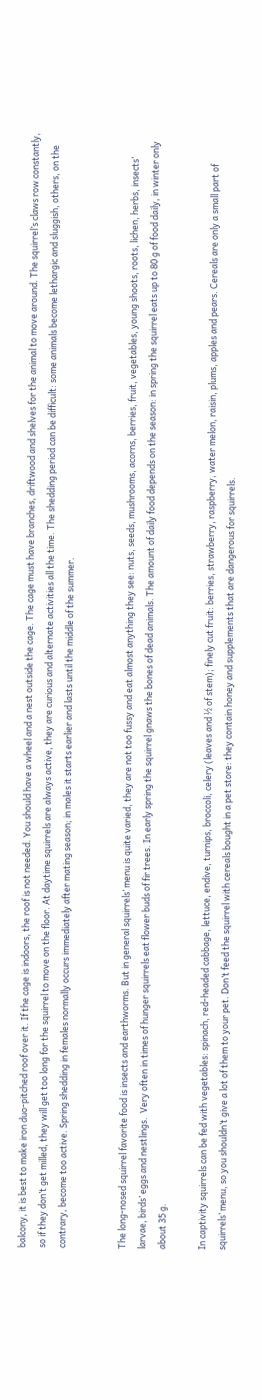balcony, it is best to make iron duo-pitched roof over it. If the cage is indoors, the roof is not needed. You should have a wheel and a nest outside the cage. The cage must have branches, driftwood and shelves for the animal to move around. The squirrel’s claws row constantly, so if they don’t get milled, they will get too long for the squirrel to move on the floor. At daytime squirrels are always active, they are curious and alternate activities all the time. The shedding period can be difficult: some animals become lethargic and sluggish, others, on the contrary, become too active. Spring shedding in females normally occurs immediately after mating season; in males it starts earlier and lasts until the middle of the summer.


The long-nosed squirrel favorite food is insects and earthworms. But in general squirrels’ menu is quite varied, they are not too fussy and eat almost anything they see: nuts, seeds, mushrooms, acorns, berries, fruit, vegetables, young shoots, roots, lichen, herbs, insects’ larvae, birds’ eggs and nestlings.  Very often in times of hunger squirrels eat flower buds of fir trees. In early spring the squirrel gnaws the bones of dead animals. The amount of daily food depends on the season: in spring the squirrel eats up to 80 g of food daily, in winter only about 35 g.

In captivity squirrels can be fed with vegetables: spinach, red-headed cabbage, lettuce, endive, turnips, broccoli, celery (leaves and ½ of stem); finely cut fruit: berries, strawberry, raspberry, water melon, raisin, plums, apples and pears. Cereals are only a small part of squirrels’ menu, so you shouldn’t give a lot of them to your pet. Don’t feed the squirrel with cereals bought in a pet store: they contain honey and supplements that are dangerous for squirrels.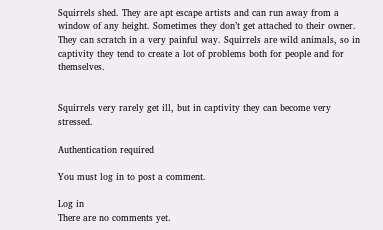Squirrels shed. They are apt escape artists and can run away from a window of any height. Sometimes they don’t get attached to their owner. They can scratch in a very painful way. Squirrels are wild animals, so in captivity they tend to create a lot of problems both for people and for themselves.


Squirrels very rarely get ill, but in captivity they can become very stressed.

Authentication required

You must log in to post a comment.

Log in
There are no comments yet.